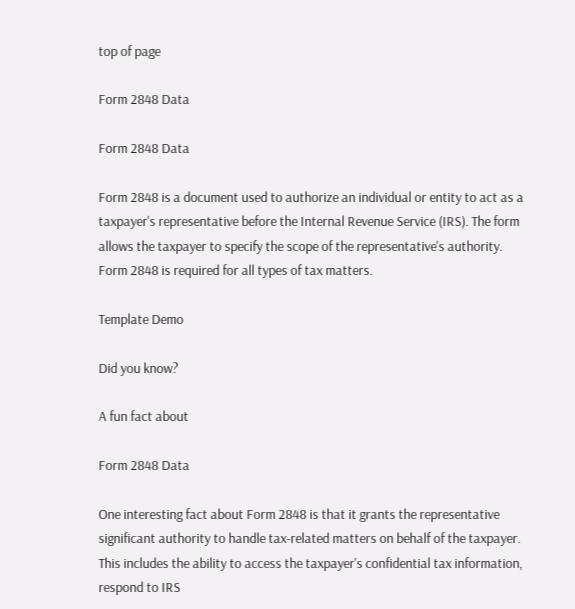top of page

Form 2848 Data

Form 2848 Data

Form 2848 is a document used to authorize an individual or entity to act as a taxpayer's representative before the Internal Revenue Service (IRS). The form allows the taxpayer to specify the scope of the representative's authority. Form 2848 is required for all types of tax matters.

Template Demo

Did you know?

A fun fact about

Form 2848 Data

One interesting fact about Form 2848 is that it grants the representative significant authority to handle tax-related matters on behalf of the taxpayer. This includes the ability to access the taxpayer's confidential tax information, respond to IRS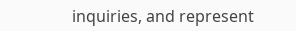inquiries, and represent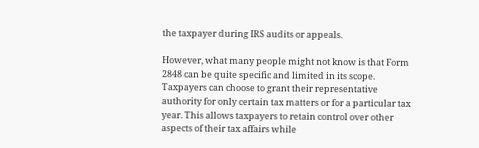the taxpayer during IRS audits or appeals.

However, what many people might not know is that Form 2848 can be quite specific and limited in its scope. Taxpayers can choose to grant their representative authority for only certain tax matters or for a particular tax year. This allows taxpayers to retain control over other aspects of their tax affairs while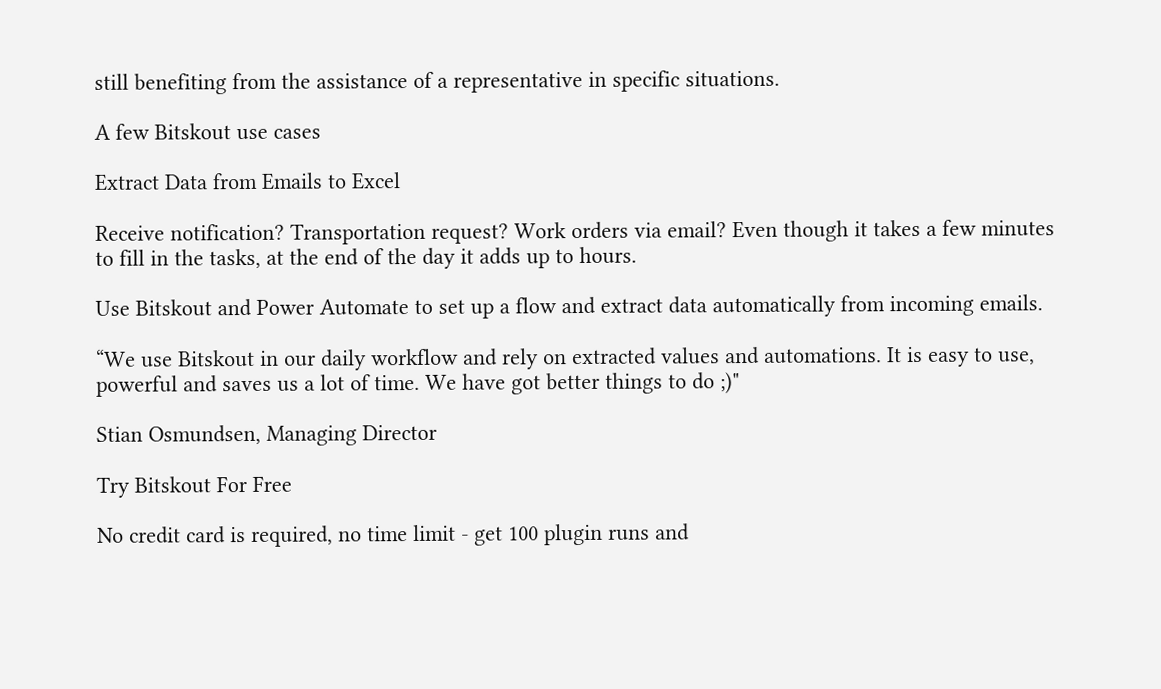still benefiting from the assistance of a representative in specific situations.

A few Bitskout use cases

Extract Data from Emails to Excel

Receive notification? Transportation request? Work orders via email? Even though it takes a few minutes to fill in the tasks, at the end of the day it adds up to hours.

Use Bitskout and Power Automate to set up a flow and extract data automatically from incoming emails.

“We use Bitskout in our daily workflow and rely on extracted values and automations. It is easy to use, powerful and saves us a lot of time. We have got better things to do ;)"

Stian Osmundsen, Managing Director

Try Bitskout For Free

No credit card is required, no time limit - get 100 plugin runs and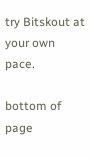try Bitskout at your own pace.

bottom of page